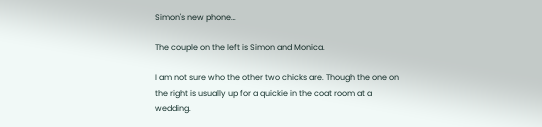Simon's new phone…

The couple on the left is Simon and Monica.

I am not sure who the other two chicks are. Though the one on the right is usually up for a quickie in the coat room at a wedding.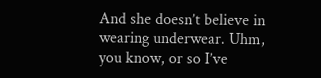And she doesn’t believe in wearing underwear. Uhm, you know, or so I’ve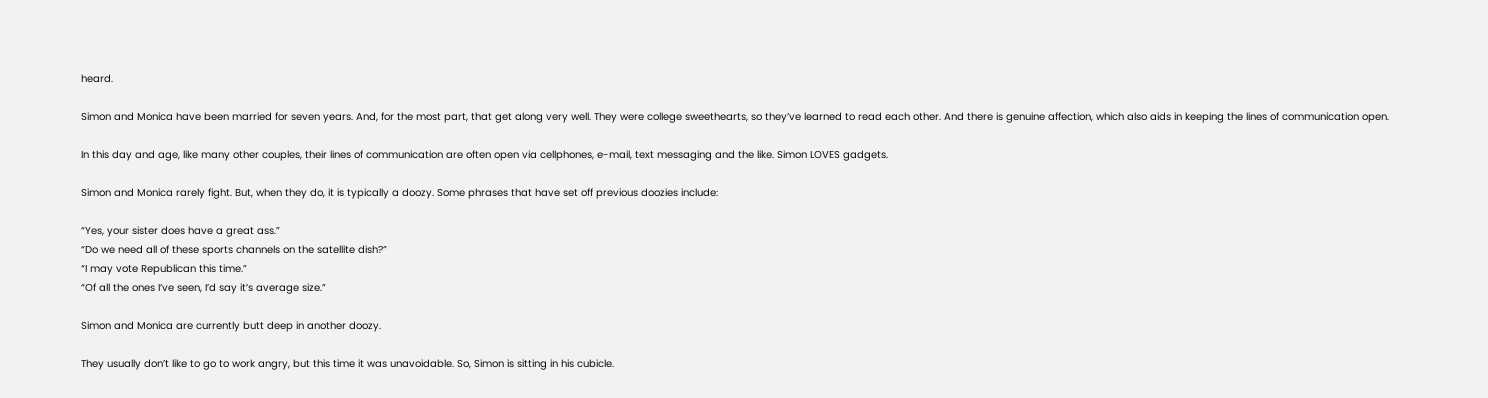heard.

Simon and Monica have been married for seven years. And, for the most part, that get along very well. They were college sweethearts, so they’ve learned to read each other. And there is genuine affection, which also aids in keeping the lines of communication open.

In this day and age, like many other couples, their lines of communication are often open via cellphones, e-mail, text messaging and the like. Simon LOVES gadgets.

Simon and Monica rarely fight. But, when they do, it is typically a doozy. Some phrases that have set off previous doozies include:

“Yes, your sister does have a great ass.”
“Do we need all of these sports channels on the satellite dish?”
“I may vote Republican this time.”
“Of all the ones I’ve seen, I’d say it’s average size.”

Simon and Monica are currently butt deep in another doozy.

They usually don’t like to go to work angry, but this time it was unavoidable. So, Simon is sitting in his cubicle.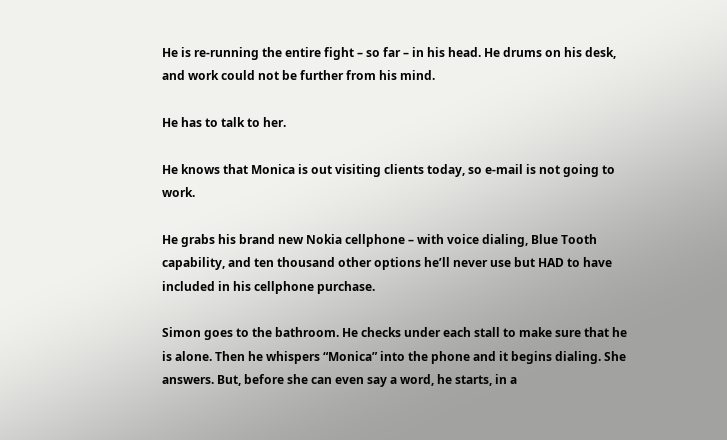He is re-running the entire fight – so far – in his head. He drums on his desk, and work could not be further from his mind.

He has to talk to her.

He knows that Monica is out visiting clients today, so e-mail is not going to work.

He grabs his brand new Nokia cellphone – with voice dialing, Blue Tooth capability, and ten thousand other options he’ll never use but HAD to have included in his cellphone purchase.

Simon goes to the bathroom. He checks under each stall to make sure that he is alone. Then he whispers “Monica” into the phone and it begins dialing. She answers. But, before she can even say a word, he starts, in a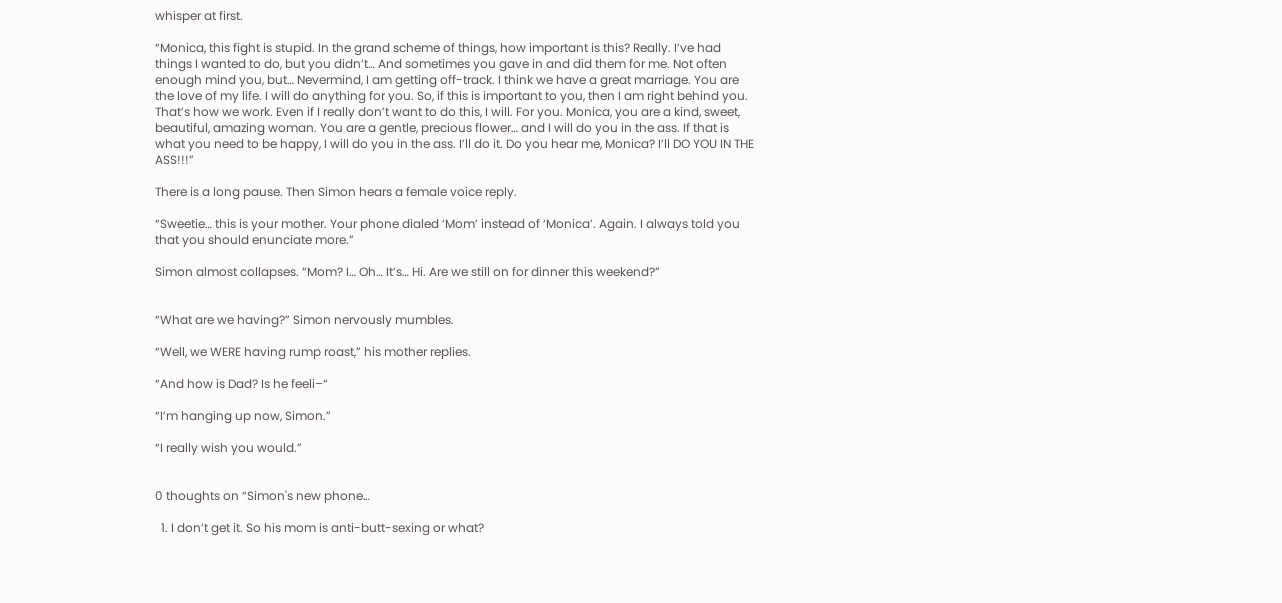whisper at first.

“Monica, this fight is stupid. In the grand scheme of things, how important is this? Really. I’ve had things I wanted to do, but you didn’t… And sometimes you gave in and did them for me. Not often enough mind you, but… Nevermind, I am getting off-track. I think we have a great marriage. You are the love of my life. I will do anything for you. So, if this is important to you, then I am right behind you. That’s how we work. Even if I really don’t want to do this, I will. For you. Monica, you are a kind, sweet, beautiful, amazing woman. You are a gentle, precious flower… and I will do you in the ass. If that is what you need to be happy, I will do you in the ass. I’ll do it. Do you hear me, Monica? I’ll DO YOU IN THE ASS!!!”

There is a long pause. Then Simon hears a female voice reply.

“Sweetie… this is your mother. Your phone dialed ‘Mom’ instead of ‘Monica’. Again. I always told you that you should enunciate more.”

Simon almost collapses. “Mom? I… Oh… It’s… Hi. Are we still on for dinner this weekend?”


“What are we having?” Simon nervously mumbles.

“Well, we WERE having rump roast,” his mother replies.

“And how is Dad? Is he feeli–“

“I’m hanging up now, Simon.”

“I really wish you would.”


0 thoughts on “Simon's new phone…

  1. I don’t get it. So his mom is anti-butt-sexing or what?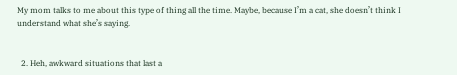My mom talks to me about this type of thing all the time. Maybe, because I’m a cat, she doesn’t think I understand what she’s saying.


  2. Heh, awkward situations that last a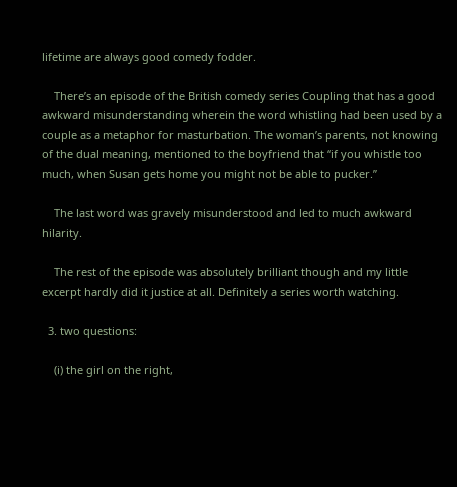lifetime are always good comedy fodder.

    There’s an episode of the British comedy series Coupling that has a good awkward misunderstanding wherein the word whistling had been used by a couple as a metaphor for masturbation. The woman’s parents, not knowing of the dual meaning, mentioned to the boyfriend that “if you whistle too much, when Susan gets home you might not be able to pucker.”

    The last word was gravely misunderstood and led to much awkward hilarity.

    The rest of the episode was absolutely brilliant though and my little excerpt hardly did it justice at all. Definitely a series worth watching.

  3. two questions:

    (i) the girl on the right,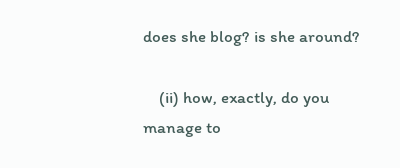does she blog? is she around?

    (ii) how, exactly, do you manage to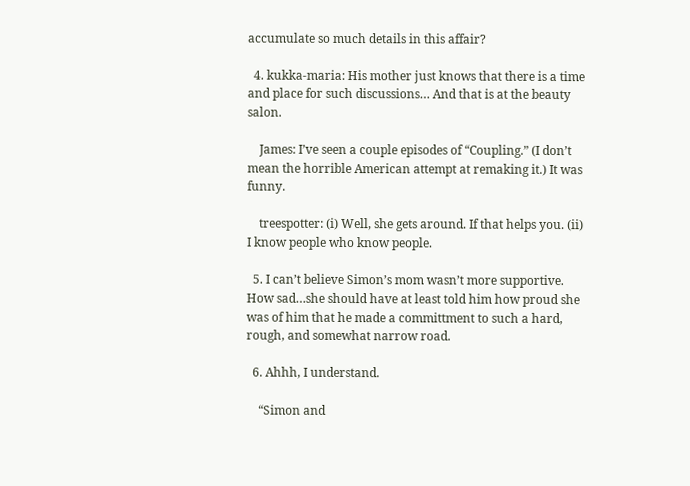accumulate so much details in this affair?

  4. kukka-maria: His mother just knows that there is a time and place for such discussions… And that is at the beauty salon.

    James: I’ve seen a couple episodes of “Coupling.” (I don’t mean the horrible American attempt at remaking it.) It was funny.

    treespotter: (i) Well, she gets around. If that helps you. (ii) I know people who know people.

  5. I can’t believe Simon’s mom wasn’t more supportive. How sad…she should have at least told him how proud she was of him that he made a committment to such a hard, rough, and somewhat narrow road.

  6. Ahhh, I understand.

    “Simon and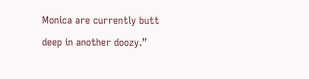Monica are currently butt deep in another doozy.”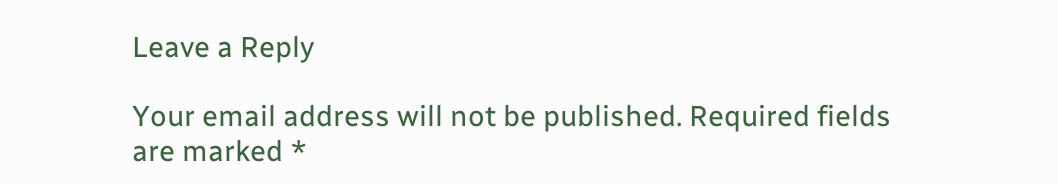Leave a Reply

Your email address will not be published. Required fields are marked *